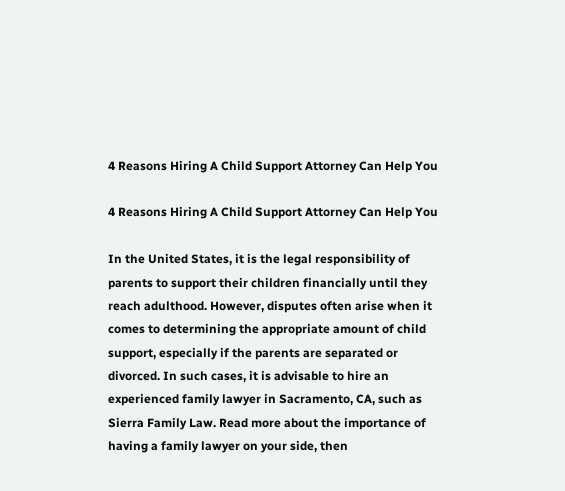4 Reasons Hiring A Child Support Attorney Can Help You

4 Reasons Hiring A Child Support Attorney Can Help You

In the United States, it is the legal responsibility of parents to support their children financially until they reach adulthood. However, disputes often arise when it comes to determining the appropriate amount of child support, especially if the parents are separated or divorced. In such cases, it is advisable to hire an experienced family lawyer in Sacramento, CA, such as Sierra Family Law. Read more about the importance of having a family lawyer on your side, then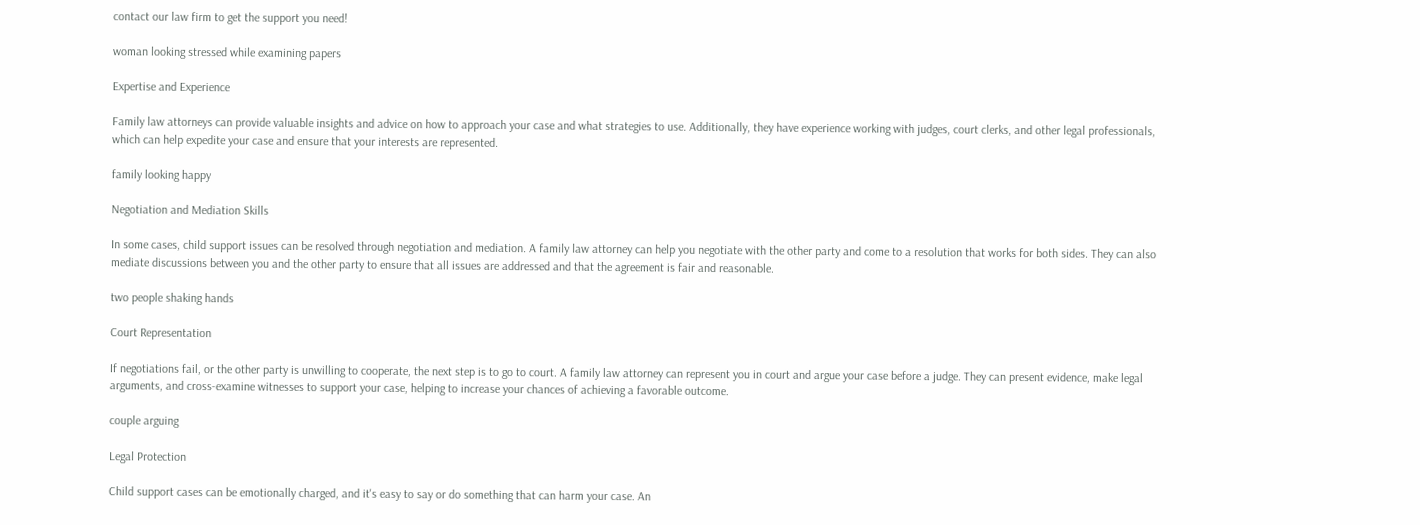contact our law firm to get the support you need!

woman looking stressed while examining papers

Expertise and Experience

Family law attorneys can provide valuable insights and advice on how to approach your case and what strategies to use. Additionally, they have experience working with judges, court clerks, and other legal professionals, which can help expedite your case and ensure that your interests are represented.

family looking happy

Negotiation and Mediation Skills

In some cases, child support issues can be resolved through negotiation and mediation. A family law attorney can help you negotiate with the other party and come to a resolution that works for both sides. They can also mediate discussions between you and the other party to ensure that all issues are addressed and that the agreement is fair and reasonable.

two people shaking hands

Court Representation

If negotiations fail, or the other party is unwilling to cooperate, the next step is to go to court. A family law attorney can represent you in court and argue your case before a judge. They can present evidence, make legal arguments, and cross-examine witnesses to support your case, helping to increase your chances of achieving a favorable outcome.

couple arguing

Legal Protection

Child support cases can be emotionally charged, and it's easy to say or do something that can harm your case. An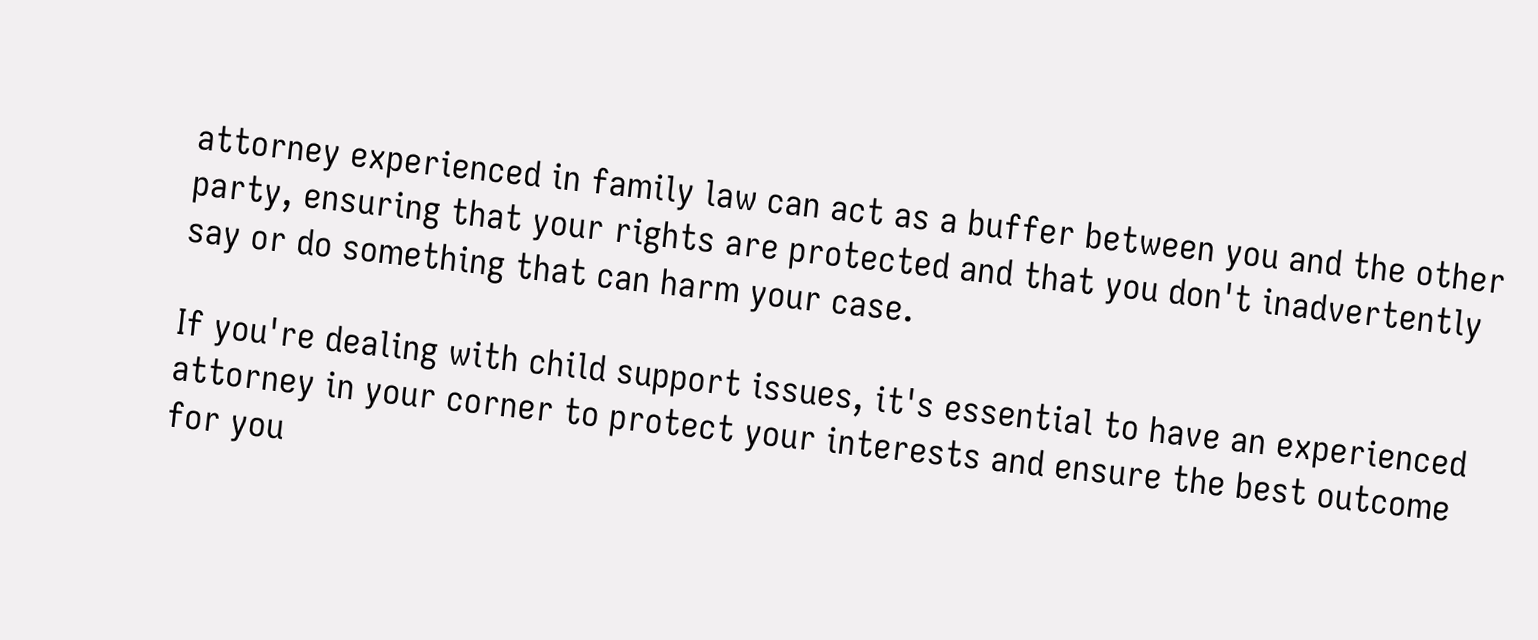attorney experienced in family law can act as a buffer between you and the other party, ensuring that your rights are protected and that you don't inadvertently say or do something that can harm your case.

If you're dealing with child support issues, it's essential to have an experienced attorney in your corner to protect your interests and ensure the best outcome for you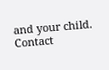and your child. Contact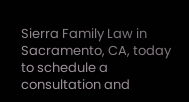Sierra Family Law in Sacramento, CA, today to schedule a consultation and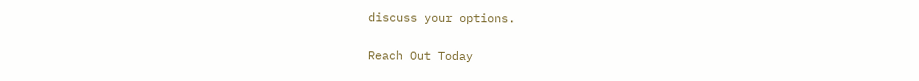discuss your options.

Reach Out Today